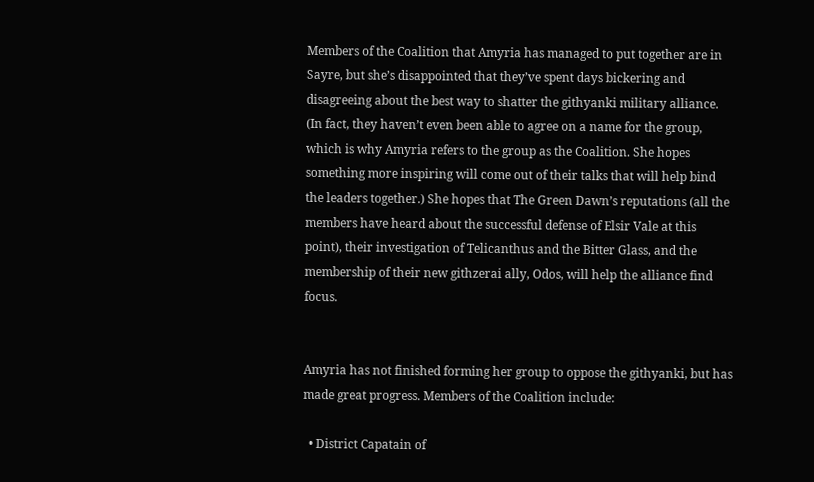Members of the Coalition that Amyria has managed to put together are in Sayre, but she’s disappointed that they’ve spent days bickering and disagreeing about the best way to shatter the githyanki military alliance. (In fact, they haven’t even been able to agree on a name for the group, which is why Amyria refers to the group as the Coalition. She hopes something more inspiring will come out of their talks that will help bind the leaders together.) She hopes that The Green Dawn’s reputations (all the members have heard about the successful defense of Elsir Vale at this point), their investigation of Telicanthus and the Bitter Glass, and the membership of their new githzerai ally, Odos, will help the alliance find focus.


Amyria has not finished forming her group to oppose the githyanki, but has made great progress. Members of the Coalition include:

  • District Capatain of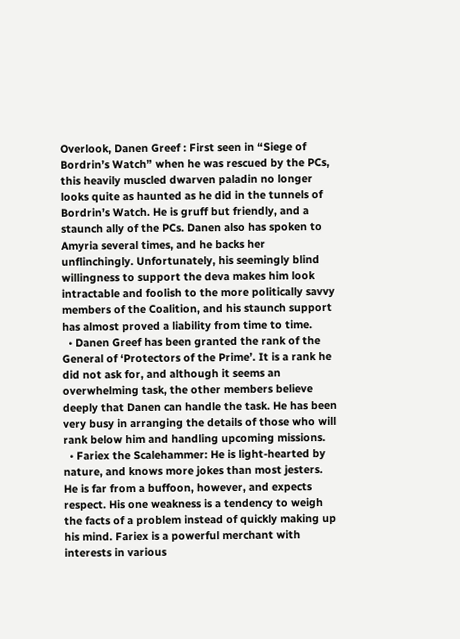Overlook, Danen Greef : First seen in “Siege of Bordrin’s Watch” when he was rescued by the PCs, this heavily muscled dwarven paladin no longer looks quite as haunted as he did in the tunnels of Bordrin’s Watch. He is gruff but friendly, and a staunch ally of the PCs. Danen also has spoken to Amyria several times, and he backs her unflinchingly. Unfortunately, his seemingly blind willingness to support the deva makes him look intractable and foolish to the more politically savvy members of the Coalition, and his staunch support has almost proved a liability from time to time.
  • Danen Greef has been granted the rank of the General of ‘Protectors of the Prime’. It is a rank he did not ask for, and although it seems an overwhelming task, the other members believe deeply that Danen can handle the task. He has been very busy in arranging the details of those who will rank below him and handling upcoming missions.
  • Fariex the Scalehammer: He is light-hearted by nature, and knows more jokes than most jesters. He is far from a buffoon, however, and expects respect. His one weakness is a tendency to weigh the facts of a problem instead of quickly making up his mind. Fariex is a powerful merchant with interests in various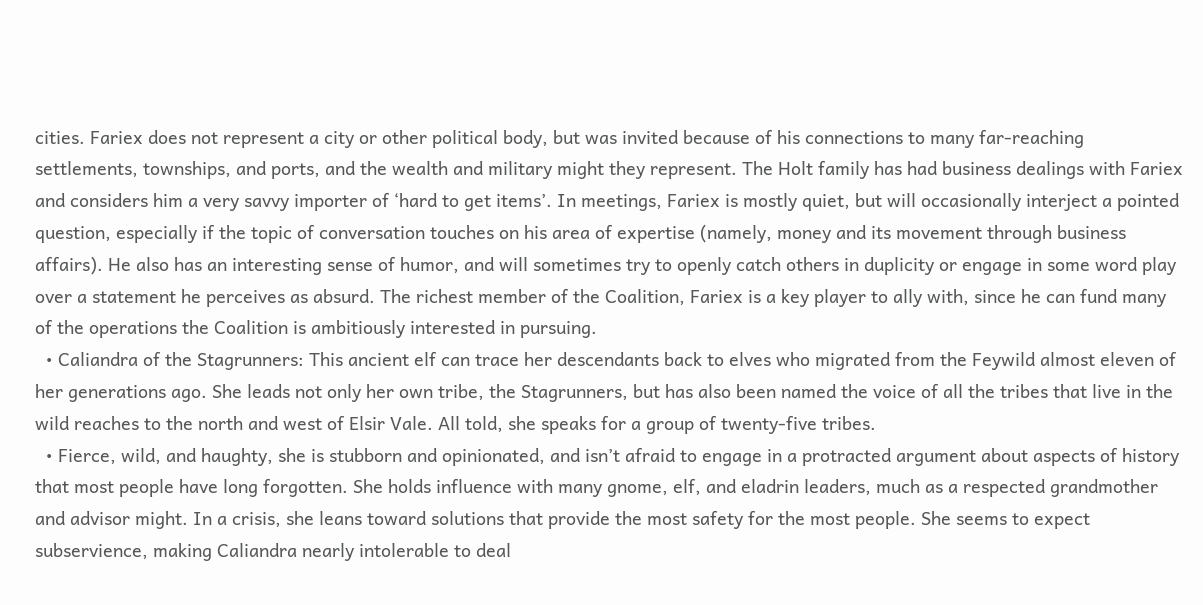cities. Fariex does not represent a city or other political body, but was invited because of his connections to many far-reaching settlements, townships, and ports, and the wealth and military might they represent. The Holt family has had business dealings with Fariex and considers him a very savvy importer of ‘hard to get items’. In meetings, Fariex is mostly quiet, but will occasionally interject a pointed question, especially if the topic of conversation touches on his area of expertise (namely, money and its movement through business affairs). He also has an interesting sense of humor, and will sometimes try to openly catch others in duplicity or engage in some word play over a statement he perceives as absurd. The richest member of the Coalition, Fariex is a key player to ally with, since he can fund many of the operations the Coalition is ambitiously interested in pursuing.
  • Caliandra of the Stagrunners: This ancient elf can trace her descendants back to elves who migrated from the Feywild almost eleven of her generations ago. She leads not only her own tribe, the Stagrunners, but has also been named the voice of all the tribes that live in the wild reaches to the north and west of Elsir Vale. All told, she speaks for a group of twenty-five tribes.
  • Fierce, wild, and haughty, she is stubborn and opinionated, and isn’t afraid to engage in a protracted argument about aspects of history that most people have long forgotten. She holds influence with many gnome, elf, and eladrin leaders, much as a respected grandmother and advisor might. In a crisis, she leans toward solutions that provide the most safety for the most people. She seems to expect subservience, making Caliandra nearly intolerable to deal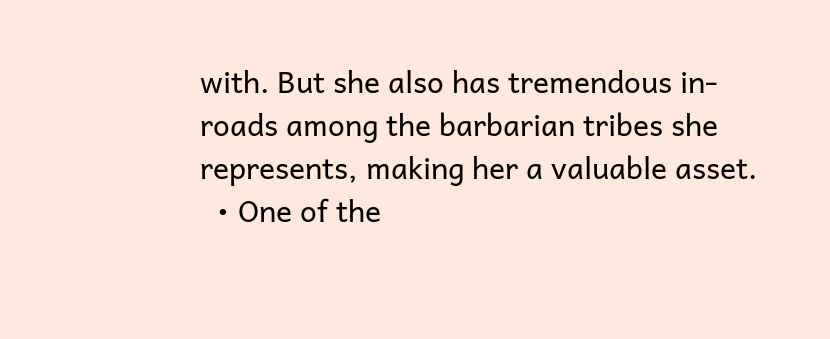with. But she also has tremendous in-roads among the barbarian tribes she represents, making her a valuable asset.
  • One of the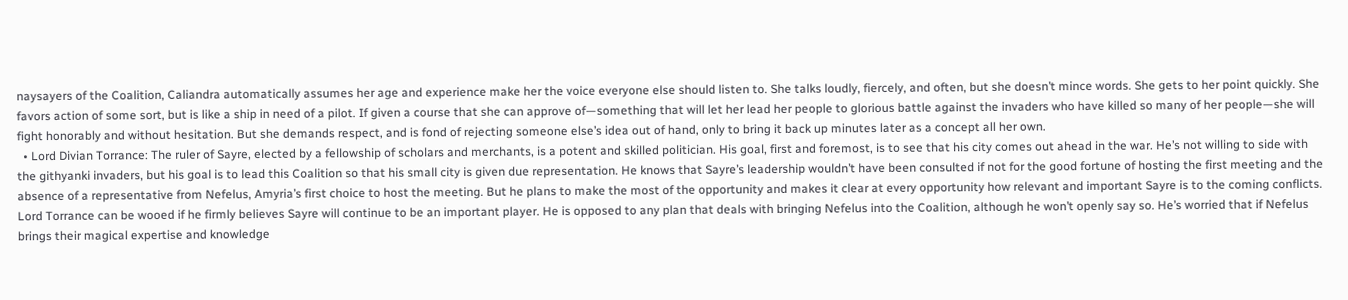naysayers of the Coalition, Caliandra automatically assumes her age and experience make her the voice everyone else should listen to. She talks loudly, fiercely, and often, but she doesn’t mince words. She gets to her point quickly. She favors action of some sort, but is like a ship in need of a pilot. If given a course that she can approve of—something that will let her lead her people to glorious battle against the invaders who have killed so many of her people—she will fight honorably and without hesitation. But she demands respect, and is fond of rejecting someone else’s idea out of hand, only to bring it back up minutes later as a concept all her own.
  • Lord Divian Torrance: The ruler of Sayre, elected by a fellowship of scholars and merchants, is a potent and skilled politician. His goal, first and foremost, is to see that his city comes out ahead in the war. He’s not willing to side with the githyanki invaders, but his goal is to lead this Coalition so that his small city is given due representation. He knows that Sayre’s leadership wouldn’t have been consulted if not for the good fortune of hosting the first meeting and the absence of a representative from Nefelus, Amyria’s first choice to host the meeting. But he plans to make the most of the opportunity and makes it clear at every opportunity how relevant and important Sayre is to the coming conflicts. Lord Torrance can be wooed if he firmly believes Sayre will continue to be an important player. He is opposed to any plan that deals with bringing Nefelus into the Coalition, although he won’t openly say so. He’s worried that if Nefelus brings their magical expertise and knowledge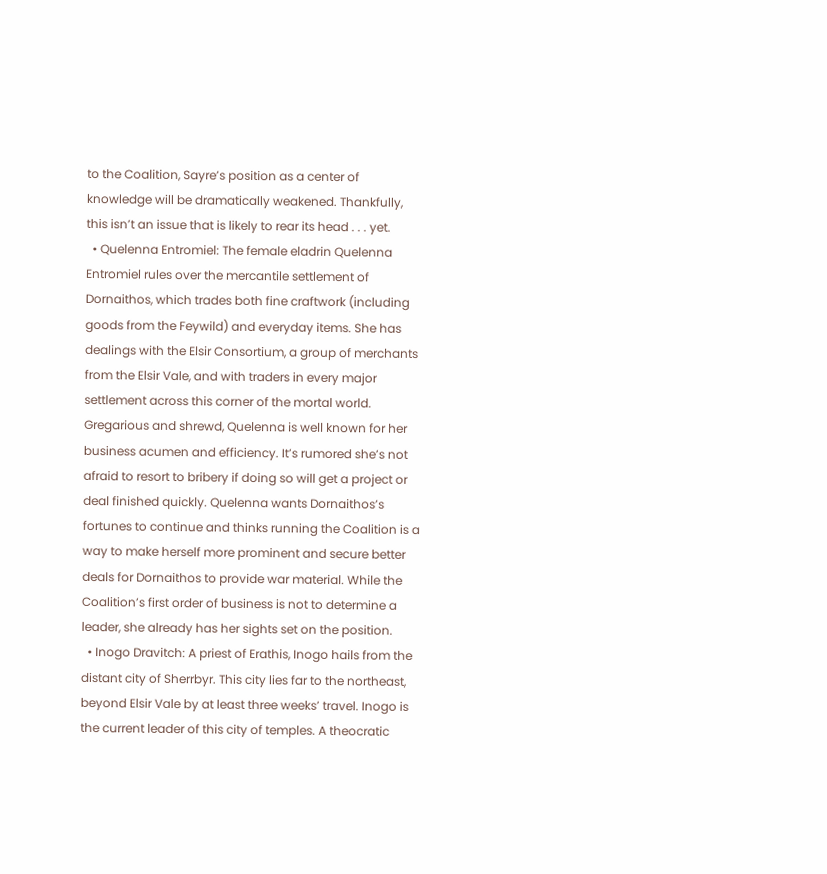to the Coalition, Sayre’s position as a center of knowledge will be dramatically weakened. Thankfully, this isn’t an issue that is likely to rear its head . . . yet.
  • Quelenna Entromiel: The female eladrin Quelenna Entromiel rules over the mercantile settlement of Dornaithos, which trades both fine craftwork (including goods from the Feywild) and everyday items. She has dealings with the Elsir Consortium, a group of merchants from the Elsir Vale, and with traders in every major settlement across this corner of the mortal world. Gregarious and shrewd, Quelenna is well known for her business acumen and efficiency. It’s rumored she’s not afraid to resort to bribery if doing so will get a project or deal finished quickly. Quelenna wants Dornaithos’s fortunes to continue and thinks running the Coalition is a way to make herself more prominent and secure better deals for Dornaithos to provide war material. While the Coalition’s first order of business is not to determine a leader, she already has her sights set on the position.
  • Inogo Dravitch: A priest of Erathis, Inogo hails from the distant city of Sherrbyr. This city lies far to the northeast, beyond Elsir Vale by at least three weeks’ travel. Inogo is the current leader of this city of temples. A theocratic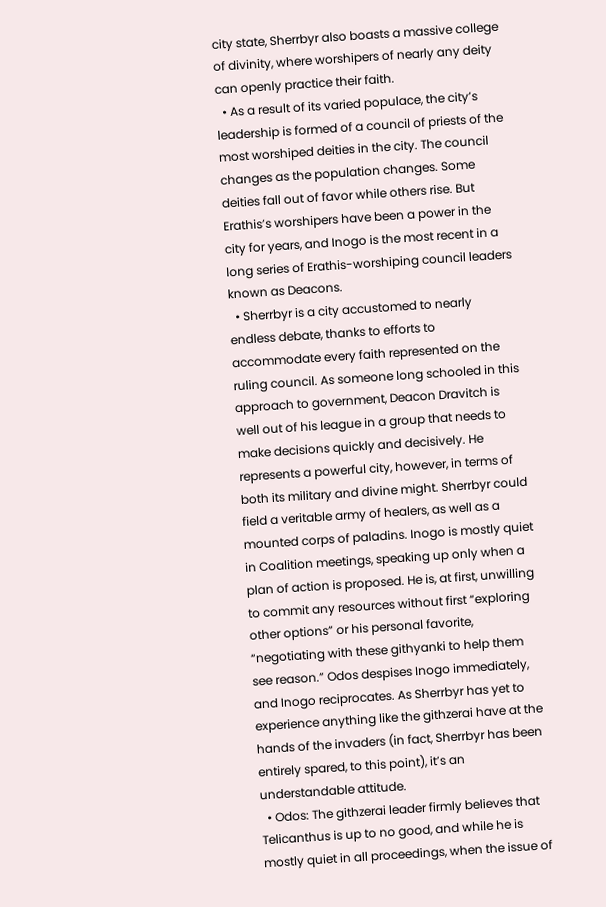city state, Sherrbyr also boasts a massive college of divinity, where worshipers of nearly any deity can openly practice their faith.
  • As a result of its varied populace, the city’s leadership is formed of a council of priests of the most worshiped deities in the city. The council changes as the population changes. Some deities fall out of favor while others rise. But Erathis’s worshipers have been a power in the city for years, and Inogo is the most recent in a long series of Erathis-worshiping council leaders known as Deacons.
  • Sherrbyr is a city accustomed to nearly endless debate, thanks to efforts to accommodate every faith represented on the ruling council. As someone long schooled in this approach to government, Deacon Dravitch is well out of his league in a group that needs to make decisions quickly and decisively. He represents a powerful city, however, in terms of both its military and divine might. Sherrbyr could field a veritable army of healers, as well as a mounted corps of paladins. Inogo is mostly quiet in Coalition meetings, speaking up only when a plan of action is proposed. He is, at first, unwilling to commit any resources without first “exploring other options” or his personal favorite, “negotiating with these githyanki to help them see reason.” Odos despises Inogo immediately, and Inogo reciprocates. As Sherrbyr has yet to experience anything like the githzerai have at the hands of the invaders (in fact, Sherrbyr has been entirely spared, to this point), it’s an understandable attitude.
  • Odos: The githzerai leader firmly believes that Telicanthus is up to no good, and while he is mostly quiet in all proceedings, when the issue of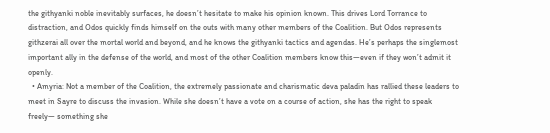the githyanki noble inevitably surfaces, he doesn’t hesitate to make his opinion known. This drives Lord Torrance to distraction, and Odos quickly finds himself on the outs with many other members of the Coalition. But Odos represents githzerai all over the mortal world and beyond, and he knows the githyanki tactics and agendas. He’s perhaps the singlemost important ally in the defense of the world, and most of the other Coalition members know this—even if they won’t admit it openly.
  • Amyria: Not a member of the Coalition, the extremely passionate and charismatic deva paladin has rallied these leaders to meet in Sayre to discuss the invasion. While she doesn’t have a vote on a course of action, she has the right to speak freely— something she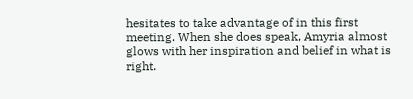hesitates to take advantage of in this first meeting. When she does speak, Amyria almost glows with her inspiration and belief in what is right.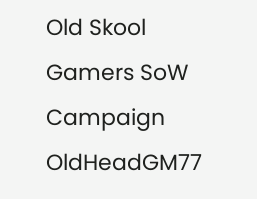Old Skool Gamers SoW Campaign OldHeadGM77